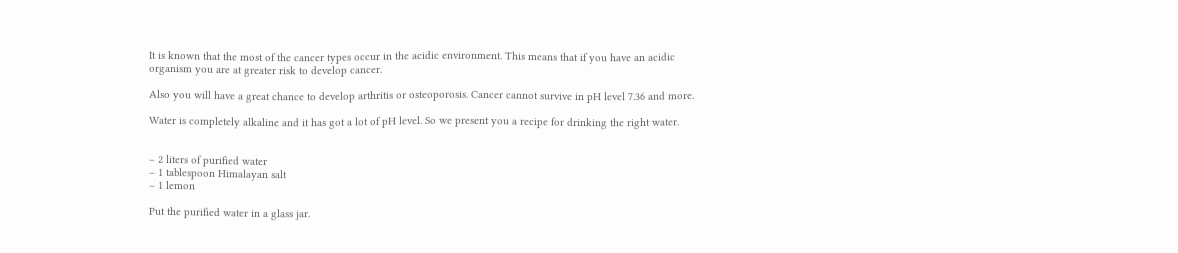It is known that the most of the cancer types occur in the acidic environment. This means that if you have an acidic organism you are at greater risk to develop cancer.

Also you will have a great chance to develop arthritis or osteoporosis. Cancer cannot survive in pH level 7.36 and more.

Water is completely alkaline and it has got a lot of pH level. So we present you a recipe for drinking the right water.


– 2 liters of purified water
– 1 tablespoon Himalayan salt
– 1 lemon

Put the purified water in a glass jar.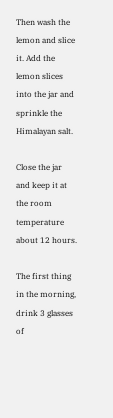Then wash the lemon and slice it. Add the lemon slices into the jar and sprinkle the Himalayan salt.

Close the jar and keep it at the room temperature about 12 hours.

The first thing in the morning, drink 3 glasses of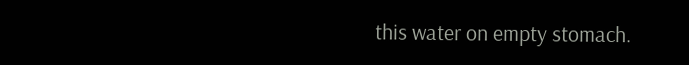this water on empty stomach.